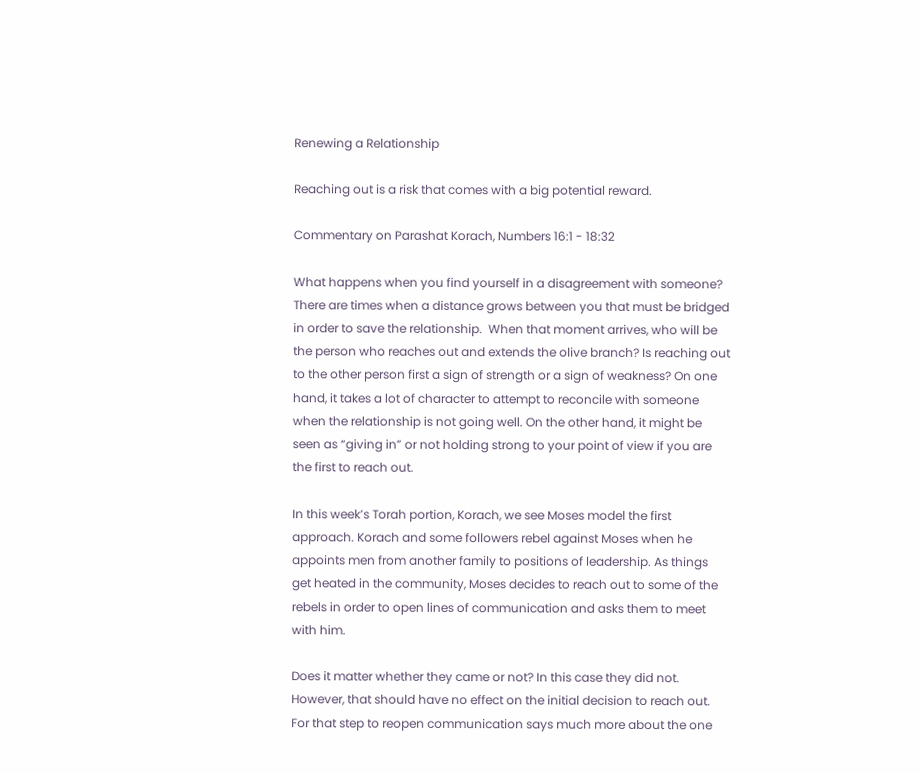Renewing a Relationship

Reaching out is a risk that comes with a big potential reward.

Commentary on Parashat Korach, Numbers 16:1 - 18:32

What happens when you find yourself in a disagreement with someone? There are times when a distance grows between you that must be bridged in order to save the relationship.  When that moment arrives, who will be the person who reaches out and extends the olive branch? Is reaching out to the other person first a sign of strength or a sign of weakness? On one hand, it takes a lot of character to attempt to reconcile with someone when the relationship is not going well. On the other hand, it might be seen as “giving in” or not holding strong to your point of view if you are the first to reach out.

In this week’s Torah portion, Korach, we see Moses model the first approach. Korach and some followers rebel against Moses when he appoints men from another family to positions of leadership. As things get heated in the community, Moses decides to reach out to some of the rebels in order to open lines of communication and asks them to meet with him.

Does it matter whether they came or not? In this case they did not. However, that should have no effect on the initial decision to reach out. For that step to reopen communication says much more about the one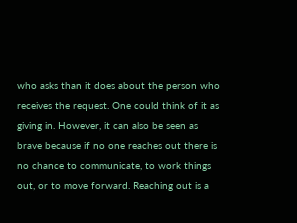who asks than it does about the person who receives the request. One could think of it as giving in. However, it can also be seen as brave because if no one reaches out there is no chance to communicate, to work things out, or to move forward. Reaching out is a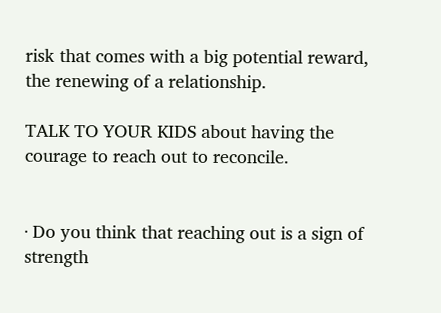risk that comes with a big potential reward, the renewing of a relationship.

TALK TO YOUR KIDS about having the courage to reach out to reconcile.


· Do you think that reaching out is a sign of strength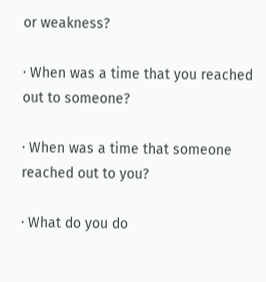or weakness?

· When was a time that you reached out to someone?

· When was a time that someone reached out to you?

· What do you do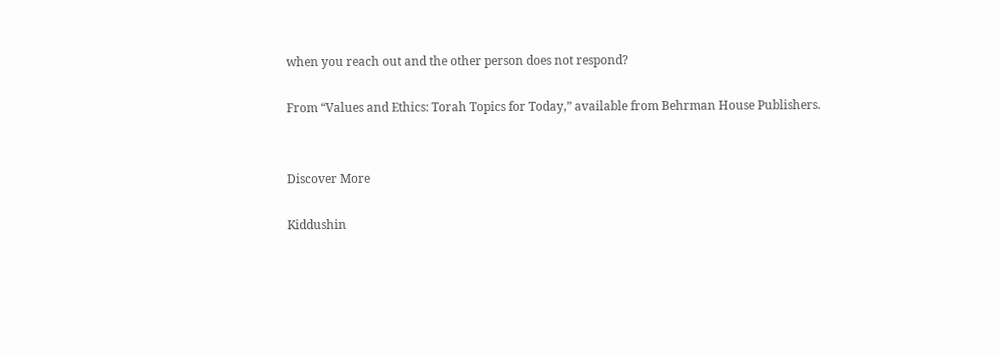when you reach out and the other person does not respond?

From “Values and Ethics: Torah Topics for Today,” available from Behrman House Publishers.


Discover More

Kiddushin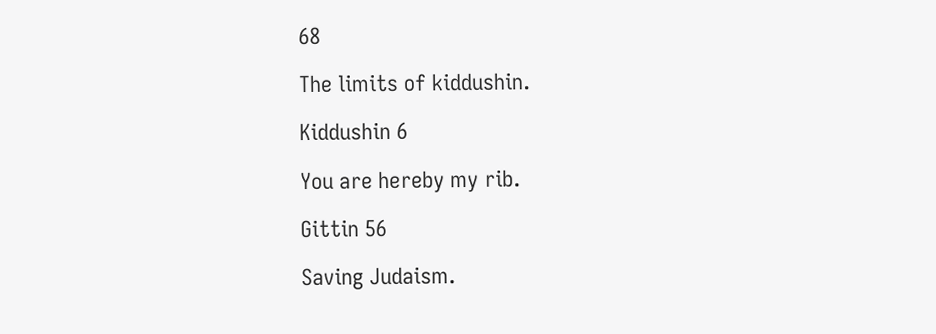68

The limits of kiddushin.

Kiddushin 6

You are hereby my rib.

Gittin 56

Saving Judaism.